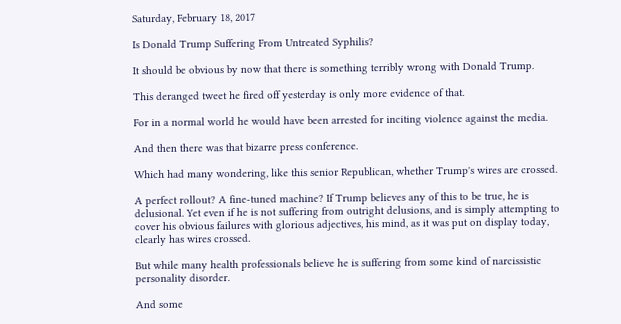Saturday, February 18, 2017

Is Donald Trump Suffering From Untreated Syphilis?

It should be obvious by now that there is something terribly wrong with Donald Trump.

This deranged tweet he fired off yesterday is only more evidence of that.

For in a normal world he would have been arrested for inciting violence against the media.

And then there was that bizarre press conference.

Which had many wondering, like this senior Republican, whether Trump's wires are crossed.

A perfect rollout? A fine-tuned machine? If Trump believes any of this to be true, he is delusional. Yet even if he is not suffering from outright delusions, and is simply attempting to cover his obvious failures with glorious adjectives, his mind, as it was put on display today, clearly has wires crossed.

But while many health professionals believe he is suffering from some kind of narcissistic personality disorder.

And some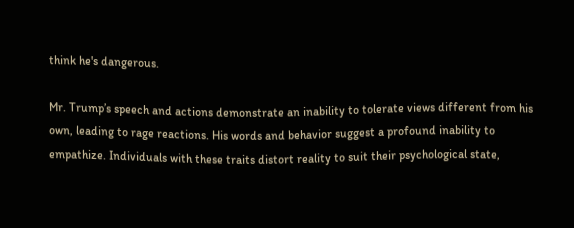think he's dangerous.

Mr. Trump’s speech and actions demonstrate an inability to tolerate views different from his own, leading to rage reactions. His words and behavior suggest a profound inability to empathize. Individuals with these traits distort reality to suit their psychological state,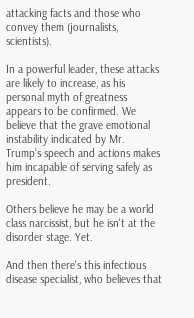attacking facts and those who convey them (journalists, scientists).

In a powerful leader, these attacks are likely to increase, as his personal myth of greatness appears to be confirmed. We believe that the grave emotional instability indicated by Mr. Trump’s speech and actions makes him incapable of serving safely as president.

Others believe he may be a world class narcissist, but he isn't at the disorder stage. Yet.

And then there's this infectious disease specialist, who believes that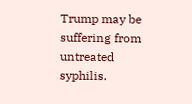Trump may be suffering from untreated syphilis.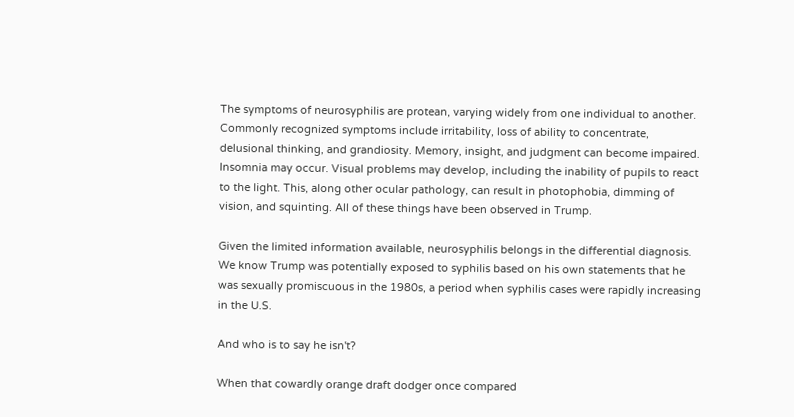The symptoms of neurosyphilis are protean, varying widely from one individual to another. Commonly recognized symptoms include irritability, loss of ability to concentrate, delusional thinking, and grandiosity. Memory, insight, and judgment can become impaired. Insomnia may occur. Visual problems may develop, including the inability of pupils to react to the light. This, along other ocular pathology, can result in photophobia, dimming of vision, and squinting. All of these things have been observed in Trump.

Given the limited information available, neurosyphilis belongs in the differential diagnosis. We know Trump was potentially exposed to syphilis based on his own statements that he was sexually promiscuous in the 1980s, a period when syphilis cases were rapidly increasing in the U.S.

And who is to say he isn't?

When that cowardly orange draft dodger once compared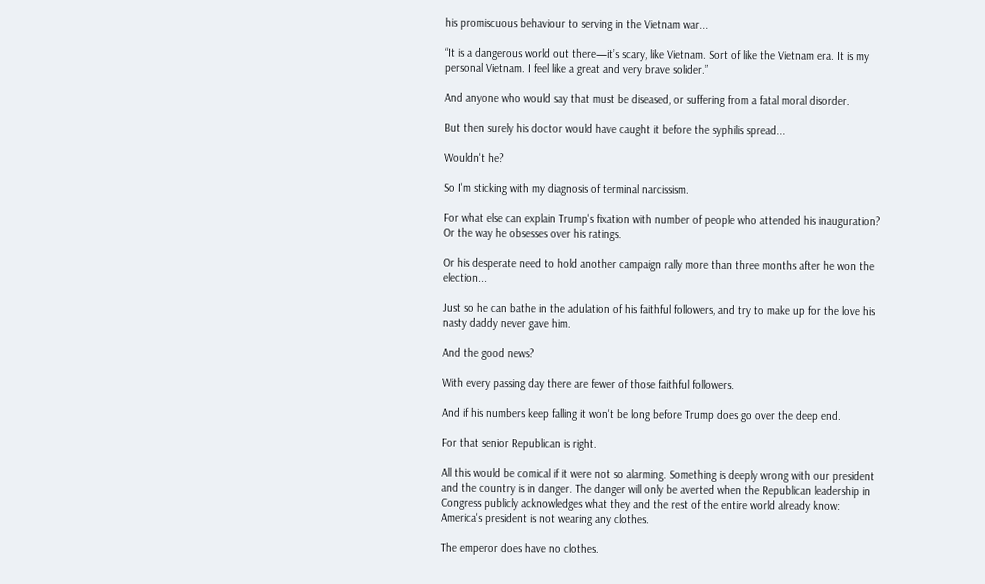his promiscuous behaviour to serving in the Vietnam war...

“It is a dangerous world out there—it’s scary, like Vietnam. Sort of like the Vietnam era. It is my personal Vietnam. I feel like a great and very brave solider.”

And anyone who would say that must be diseased, or suffering from a fatal moral disorder.

But then surely his doctor would have caught it before the syphilis spread...

Wouldn't he?

So I'm sticking with my diagnosis of terminal narcissism.

For what else can explain Trump's fixation with number of people who attended his inauguration? Or the way he obsesses over his ratings.

Or his desperate need to hold another campaign rally more than three months after he won the election...

Just so he can bathe in the adulation of his faithful followers, and try to make up for the love his nasty daddy never gave him.

And the good news?

With every passing day there are fewer of those faithful followers.

And if his numbers keep falling it won't be long before Trump does go over the deep end.

For that senior Republican is right.

All this would be comical if it were not so alarming. Something is deeply wrong with our president and the country is in danger. The danger will only be averted when the Republican leadership in Congress publicly acknowledges what they and the rest of the entire world already know: America's president is not wearing any clothes.

The emperor does have no clothes.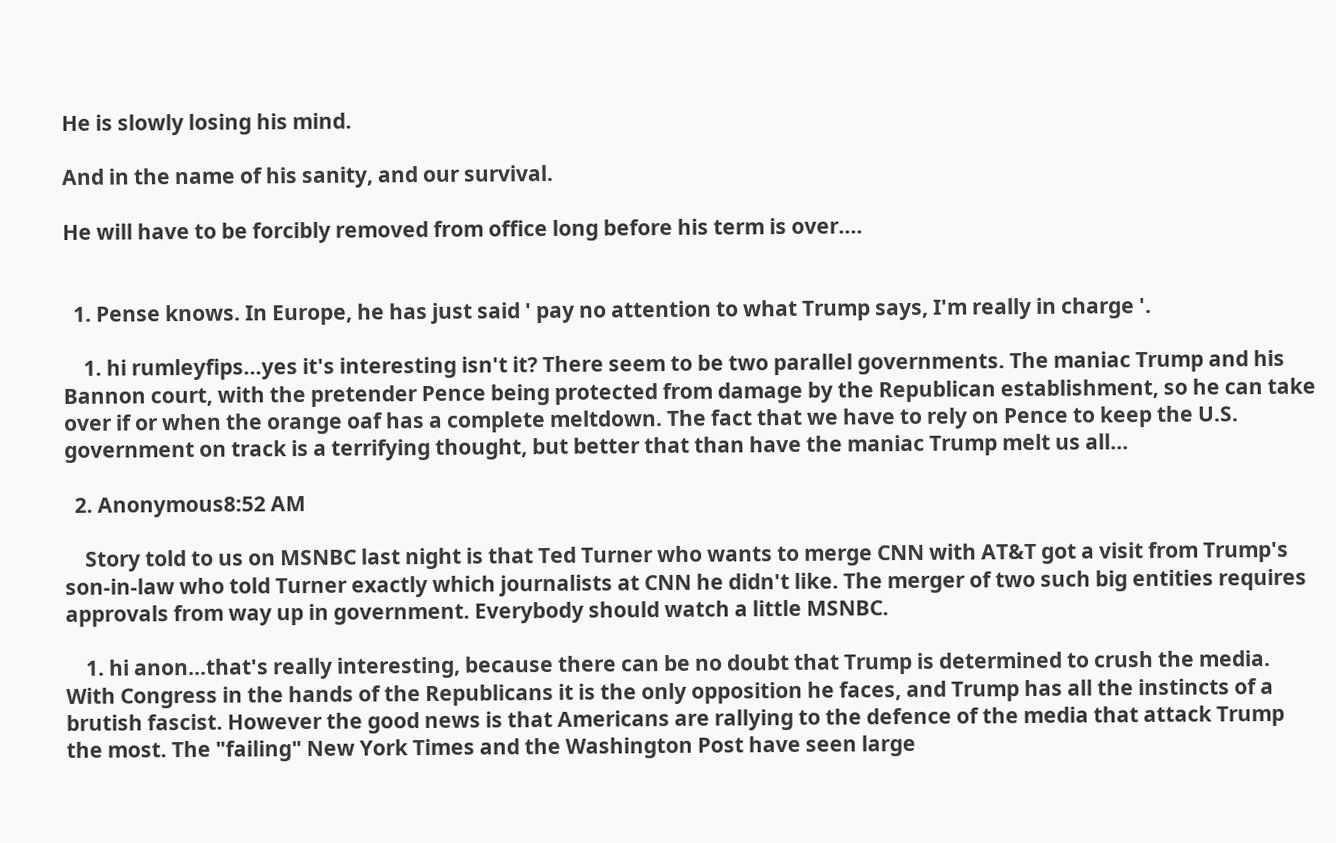He is slowly losing his mind.

And in the name of his sanity, and our survival.

He will have to be forcibly removed from office long before his term is over....


  1. Pense knows. In Europe, he has just said ' pay no attention to what Trump says, I'm really in charge '.

    1. hi rumleyfips...yes it's interesting isn't it? There seem to be two parallel governments. The maniac Trump and his Bannon court, with the pretender Pence being protected from damage by the Republican establishment, so he can take over if or when the orange oaf has a complete meltdown. The fact that we have to rely on Pence to keep the U.S. government on track is a terrifying thought, but better that than have the maniac Trump melt us all...

  2. Anonymous8:52 AM

    Story told to us on MSNBC last night is that Ted Turner who wants to merge CNN with AT&T got a visit from Trump's son-in-law who told Turner exactly which journalists at CNN he didn't like. The merger of two such big entities requires approvals from way up in government. Everybody should watch a little MSNBC.

    1. hi anon...that's really interesting, because there can be no doubt that Trump is determined to crush the media. With Congress in the hands of the Republicans it is the only opposition he faces, and Trump has all the instincts of a brutish fascist. However the good news is that Americans are rallying to the defence of the media that attack Trump the most. The "failing" New York Times and the Washington Post have seen large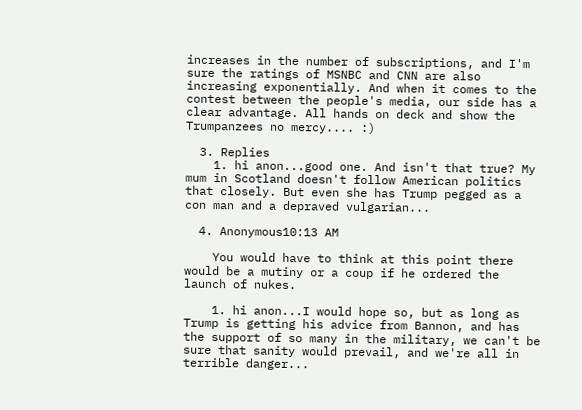increases in the number of subscriptions, and I'm sure the ratings of MSNBC and CNN are also increasing exponentially. And when it comes to the contest between the people's media, our side has a clear advantage. All hands on deck and show the Trumpanzees no mercy.... :)

  3. Replies
    1. hi anon...good one. And isn't that true? My mum in Scotland doesn't follow American politics that closely. But even she has Trump pegged as a con man and a depraved vulgarian...

  4. Anonymous10:13 AM

    You would have to think at this point there would be a mutiny or a coup if he ordered the launch of nukes.

    1. hi anon...I would hope so, but as long as Trump is getting his advice from Bannon, and has the support of so many in the military, we can't be sure that sanity would prevail, and we're all in terrible danger...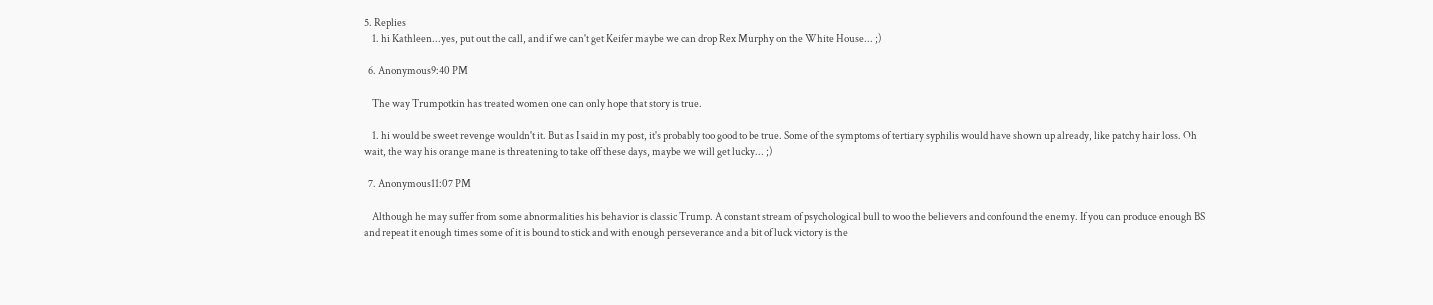5. Replies
    1. hi Kathleen...yes, put out the call, and if we can't get Keifer maybe we can drop Rex Murphy on the White House... ;)

  6. Anonymous9:40 PM

    The way Trumpotkin has treated women one can only hope that story is true.

    1. hi would be sweet revenge wouldn't it. But as I said in my post, it's probably too good to be true. Some of the symptoms of tertiary syphilis would have shown up already, like patchy hair loss. Oh wait, the way his orange mane is threatening to take off these days, maybe we will get lucky... ;)

  7. Anonymous11:07 PM

    Although he may suffer from some abnormalities his behavior is classic Trump. A constant stream of psychological bull to woo the believers and confound the enemy. If you can produce enough BS and repeat it enough times some of it is bound to stick and with enough perseverance and a bit of luck victory is the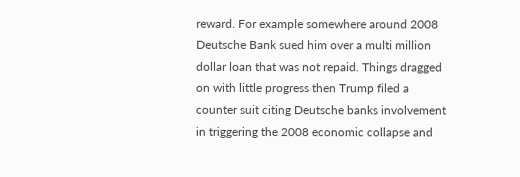reward. For example somewhere around 2008 Deutsche Bank sued him over a multi million dollar loan that was not repaid. Things dragged on with little progress then Trump filed a counter suit citing Deutsche banks involvement in triggering the 2008 economic collapse and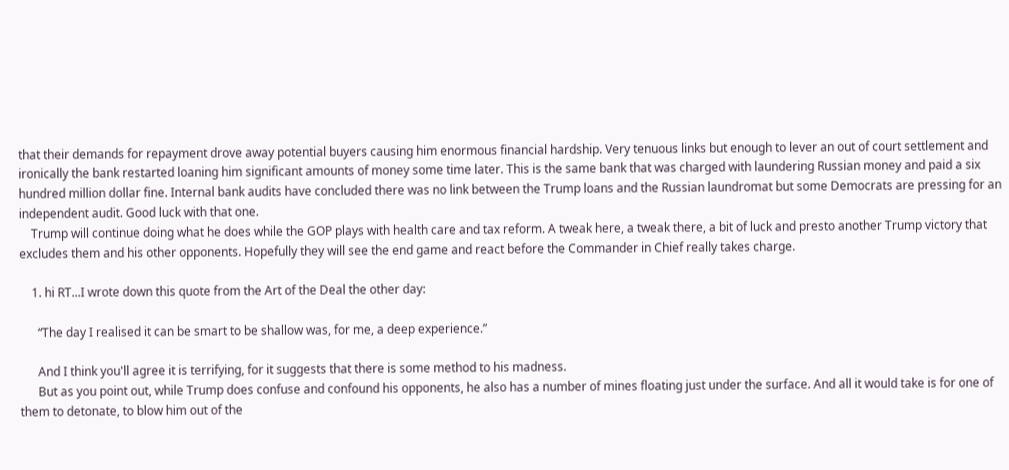that their demands for repayment drove away potential buyers causing him enormous financial hardship. Very tenuous links but enough to lever an out of court settlement and ironically the bank restarted loaning him significant amounts of money some time later. This is the same bank that was charged with laundering Russian money and paid a six hundred million dollar fine. Internal bank audits have concluded there was no link between the Trump loans and the Russian laundromat but some Democrats are pressing for an independent audit. Good luck with that one.
    Trump will continue doing what he does while the GOP plays with health care and tax reform. A tweak here, a tweak there, a bit of luck and presto another Trump victory that excludes them and his other opponents. Hopefully they will see the end game and react before the Commander in Chief really takes charge.

    1. hi RT...I wrote down this quote from the Art of the Deal the other day:

      “The day I realised it can be smart to be shallow was, for me, a deep experience.”

      And I think you'll agree it is terrifying, for it suggests that there is some method to his madness.
      But as you point out, while Trump does confuse and confound his opponents, he also has a number of mines floating just under the surface. And all it would take is for one of them to detonate, to blow him out of the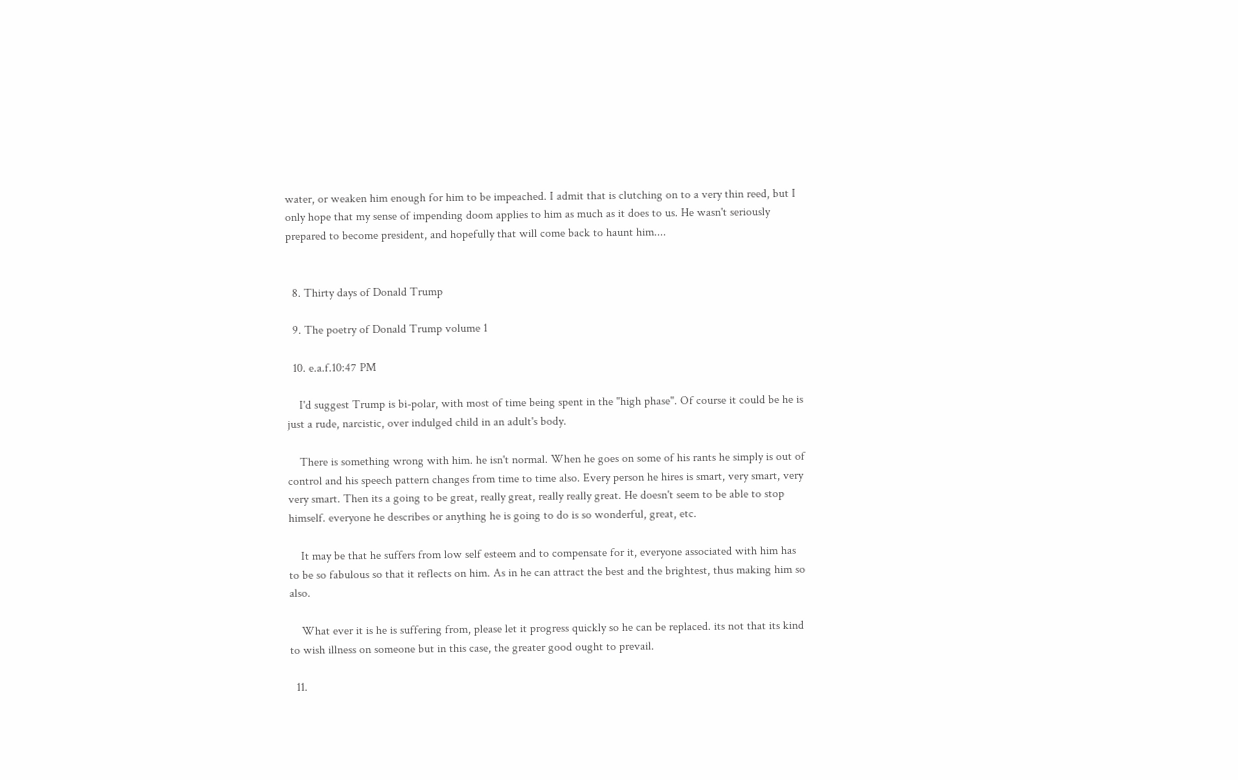water, or weaken him enough for him to be impeached. I admit that is clutching on to a very thin reed, but I only hope that my sense of impending doom applies to him as much as it does to us. He wasn't seriously prepared to become president, and hopefully that will come back to haunt him....


  8. Thirty days of Donald Trump

  9. The poetry of Donald Trump volume 1

  10. e.a.f.10:47 PM

    I'd suggest Trump is bi-polar, with most of time being spent in the "high phase". Of course it could be he is just a rude, narcistic, over indulged child in an adult's body.

    There is something wrong with him. he isn't normal. When he goes on some of his rants he simply is out of control and his speech pattern changes from time to time also. Every person he hires is smart, very smart, very very smart. Then its a going to be great, really great, really really great. He doesn't seem to be able to stop himself. everyone he describes or anything he is going to do is so wonderful, great, etc.

    It may be that he suffers from low self esteem and to compensate for it, everyone associated with him has to be so fabulous so that it reflects on him. As in he can attract the best and the brightest, thus making him so also.

    What ever it is he is suffering from, please let it progress quickly so he can be replaced. its not that its kind to wish illness on someone but in this case, the greater good ought to prevail.

  11.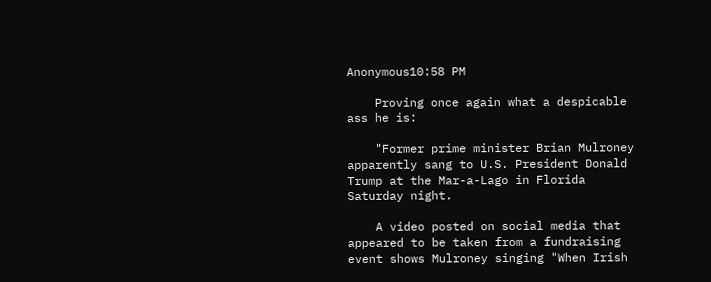Anonymous10:58 PM

    Proving once again what a despicable ass he is:

    "Former prime minister Brian Mulroney apparently sang to U.S. President Donald Trump at the Mar-a-Lago in Florida Saturday night.

    A video posted on social media that appeared to be taken from a fundraising event shows Mulroney singing "When Irish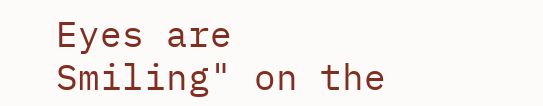Eyes are Smiling" on the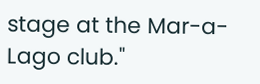stage at the Mar-a-Lago club."